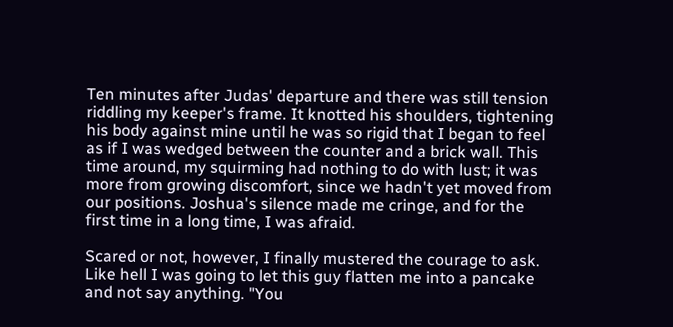Ten minutes after Judas' departure and there was still tension riddling my keeper's frame. It knotted his shoulders, tightening his body against mine until he was so rigid that I began to feel as if I was wedged between the counter and a brick wall. This time around, my squirming had nothing to do with lust; it was more from growing discomfort, since we hadn't yet moved from our positions. Joshua's silence made me cringe, and for the first time in a long time, I was afraid.

Scared or not, however, I finally mustered the courage to ask. Like hell I was going to let this guy flatten me into a pancake and not say anything. "You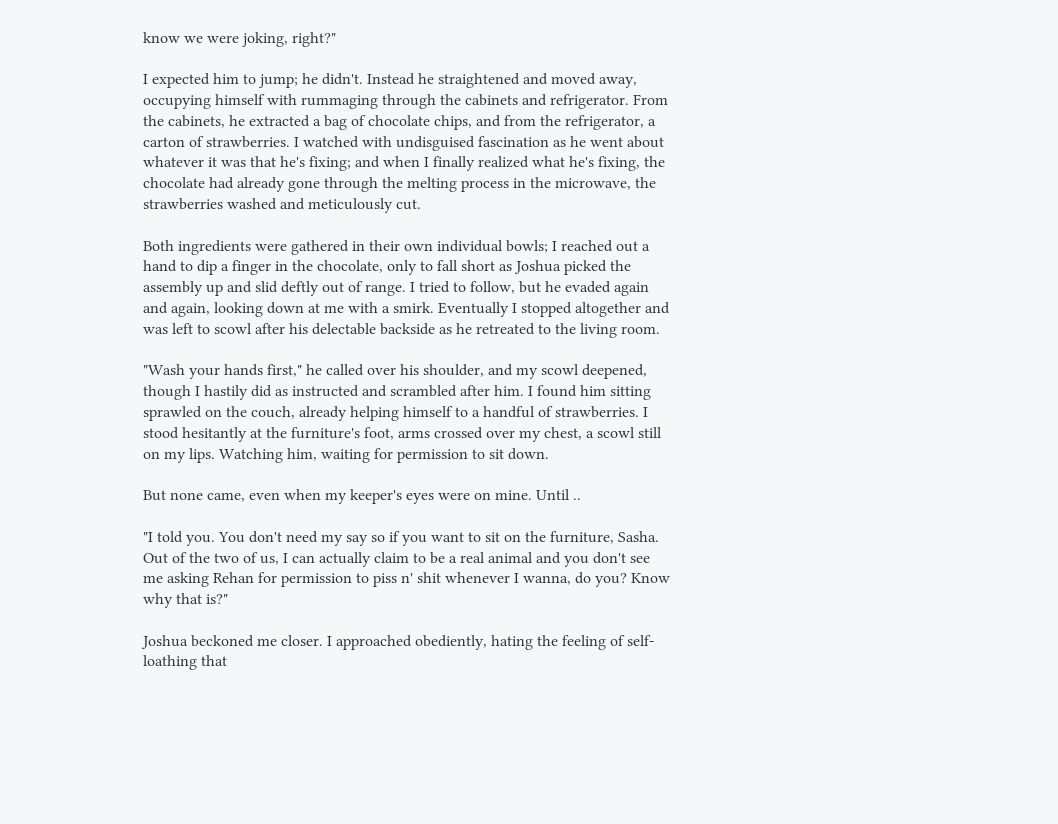know we were joking, right?"

I expected him to jump; he didn't. Instead he straightened and moved away, occupying himself with rummaging through the cabinets and refrigerator. From the cabinets, he extracted a bag of chocolate chips, and from the refrigerator, a carton of strawberries. I watched with undisguised fascination as he went about whatever it was that he's fixing; and when I finally realized what he's fixing, the chocolate had already gone through the melting process in the microwave, the strawberries washed and meticulously cut.

Both ingredients were gathered in their own individual bowls; I reached out a hand to dip a finger in the chocolate, only to fall short as Joshua picked the assembly up and slid deftly out of range. I tried to follow, but he evaded again and again, looking down at me with a smirk. Eventually I stopped altogether and was left to scowl after his delectable backside as he retreated to the living room.

"Wash your hands first," he called over his shoulder, and my scowl deepened, though I hastily did as instructed and scrambled after him. I found him sitting sprawled on the couch, already helping himself to a handful of strawberries. I stood hesitantly at the furniture's foot, arms crossed over my chest, a scowl still on my lips. Watching him, waiting for permission to sit down.

But none came, even when my keeper's eyes were on mine. Until ..

"I told you. You don't need my say so if you want to sit on the furniture, Sasha. Out of the two of us, I can actually claim to be a real animal and you don't see me asking Rehan for permission to piss n' shit whenever I wanna, do you? Know why that is?"

Joshua beckoned me closer. I approached obediently, hating the feeling of self-loathing that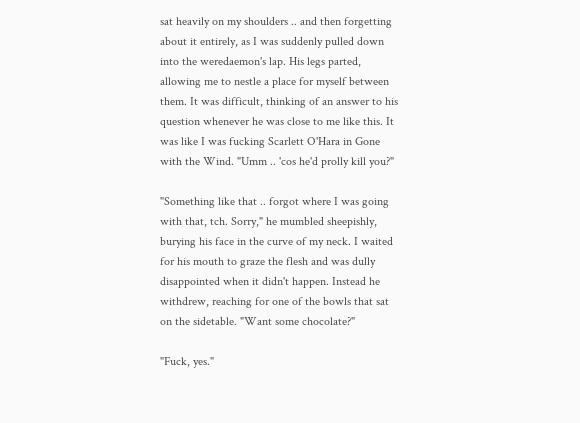sat heavily on my shoulders .. and then forgetting about it entirely, as I was suddenly pulled down into the weredaemon's lap. His legs parted, allowing me to nestle a place for myself between them. It was difficult, thinking of an answer to his question whenever he was close to me like this. It was like I was fucking Scarlett O'Hara in Gone with the Wind. "Umm .. 'cos he'd prolly kill you?"

"Something like that .. forgot where I was going with that, tch. Sorry," he mumbled sheepishly, burying his face in the curve of my neck. I waited for his mouth to graze the flesh and was dully disappointed when it didn't happen. Instead he withdrew, reaching for one of the bowls that sat on the sidetable. "Want some chocolate?"

"Fuck, yes."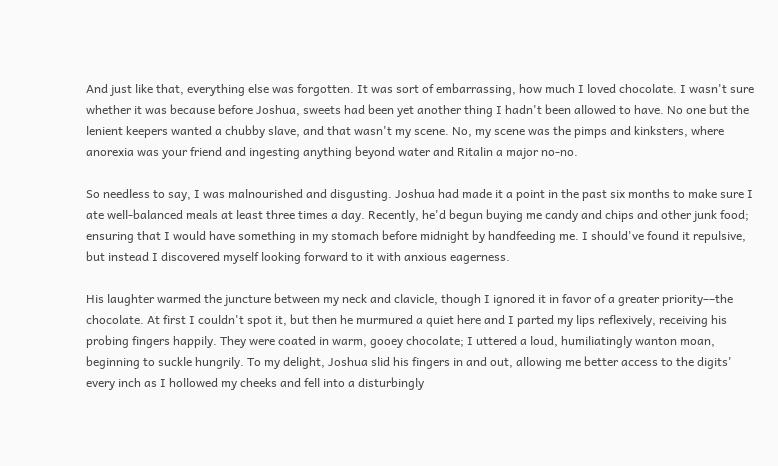And just like that, everything else was forgotten. It was sort of embarrassing, how much I loved chocolate. I wasn't sure whether it was because before Joshua, sweets had been yet another thing I hadn't been allowed to have. No one but the lenient keepers wanted a chubby slave, and that wasn't my scene. No, my scene was the pimps and kinksters, where anorexia was your friend and ingesting anything beyond water and Ritalin a major no-no.

So needless to say, I was malnourished and disgusting. Joshua had made it a point in the past six months to make sure I ate well-balanced meals at least three times a day. Recently, he'd begun buying me candy and chips and other junk food; ensuring that I would have something in my stomach before midnight by handfeeding me. I should've found it repulsive, but instead I discovered myself looking forward to it with anxious eagerness.

His laughter warmed the juncture between my neck and clavicle, though I ignored it in favor of a greater priority––the chocolate. At first I couldn't spot it, but then he murmured a quiet here and I parted my lips reflexively, receiving his probing fingers happily. They were coated in warm, gooey chocolate; I uttered a loud, humiliatingly wanton moan, beginning to suckle hungrily. To my delight, Joshua slid his fingers in and out, allowing me better access to the digits' every inch as I hollowed my cheeks and fell into a disturbingly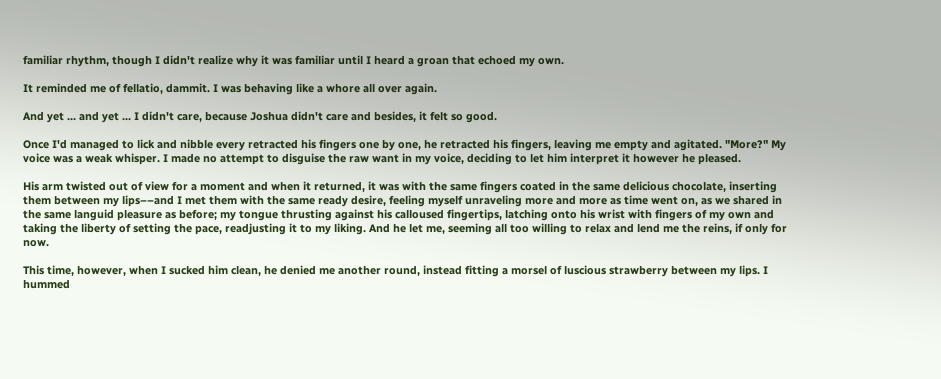familiar rhythm, though I didn't realize why it was familiar until I heard a groan that echoed my own.

It reminded me of fellatio, dammit. I was behaving like a whore all over again.

And yet ... and yet ... I didn't care, because Joshua didn't care and besides, it felt so good.

Once I'd managed to lick and nibble every retracted his fingers one by one, he retracted his fingers, leaving me empty and agitated. "More?" My voice was a weak whisper. I made no attempt to disguise the raw want in my voice, deciding to let him interpret it however he pleased.

His arm twisted out of view for a moment and when it returned, it was with the same fingers coated in the same delicious chocolate, inserting them between my lips––and I met them with the same ready desire, feeling myself unraveling more and more as time went on, as we shared in the same languid pleasure as before; my tongue thrusting against his calloused fingertips, latching onto his wrist with fingers of my own and taking the liberty of setting the pace, readjusting it to my liking. And he let me, seeming all too willing to relax and lend me the reins, if only for now.

This time, however, when I sucked him clean, he denied me another round, instead fitting a morsel of luscious strawberry between my lips. I hummed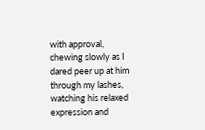with approval, chewing slowly as I dared peer up at him through my lashes, watching his relaxed expression and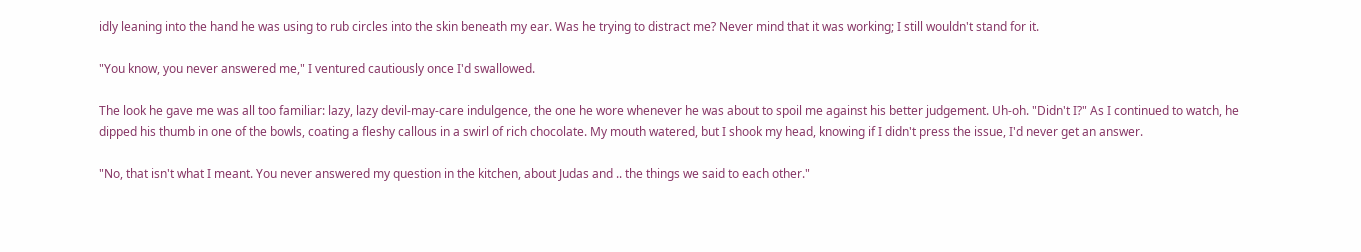idly leaning into the hand he was using to rub circles into the skin beneath my ear. Was he trying to distract me? Never mind that it was working; I still wouldn't stand for it.

"You know, you never answered me," I ventured cautiously once I'd swallowed.

The look he gave me was all too familiar: lazy, lazy devil-may-care indulgence, the one he wore whenever he was about to spoil me against his better judgement. Uh-oh. "Didn't I?" As I continued to watch, he dipped his thumb in one of the bowls, coating a fleshy callous in a swirl of rich chocolate. My mouth watered, but I shook my head, knowing if I didn't press the issue, I'd never get an answer.

"No, that isn't what I meant. You never answered my question in the kitchen, about Judas and .. the things we said to each other."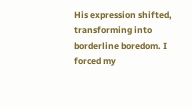His expression shifted, transforming into borderline boredom. I forced my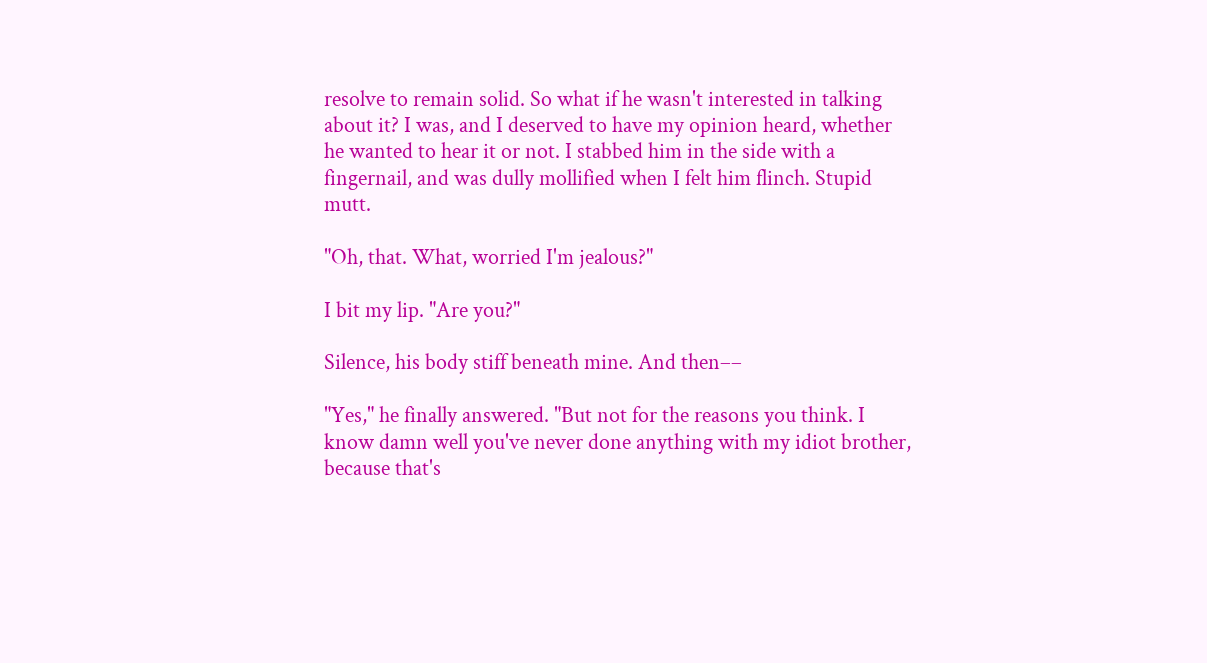resolve to remain solid. So what if he wasn't interested in talking about it? I was, and I deserved to have my opinion heard, whether he wanted to hear it or not. I stabbed him in the side with a fingernail, and was dully mollified when I felt him flinch. Stupid mutt.

"Oh, that. What, worried I'm jealous?"

I bit my lip. "Are you?"

Silence, his body stiff beneath mine. And then––

"Yes," he finally answered. "But not for the reasons you think. I know damn well you've never done anything with my idiot brother, because that's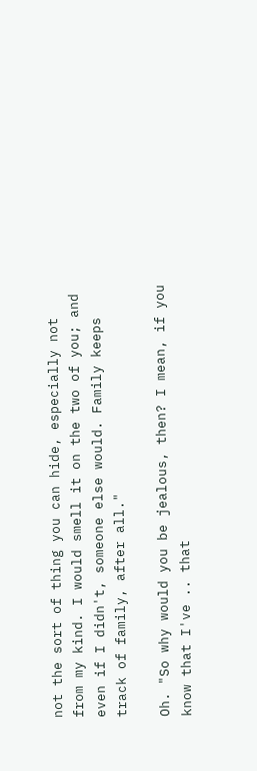not the sort of thing you can hide, especially not from my kind. I would smell it on the two of you; and even if I didn't, someone else would. Family keeps track of family, after all."

Oh. "So why would you be jealous, then? I mean, if you know that I've .. that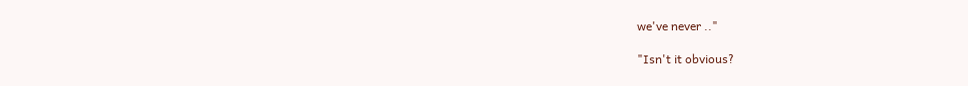we've never .."

"Isn't it obvious?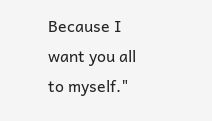Because I want you all to myself."